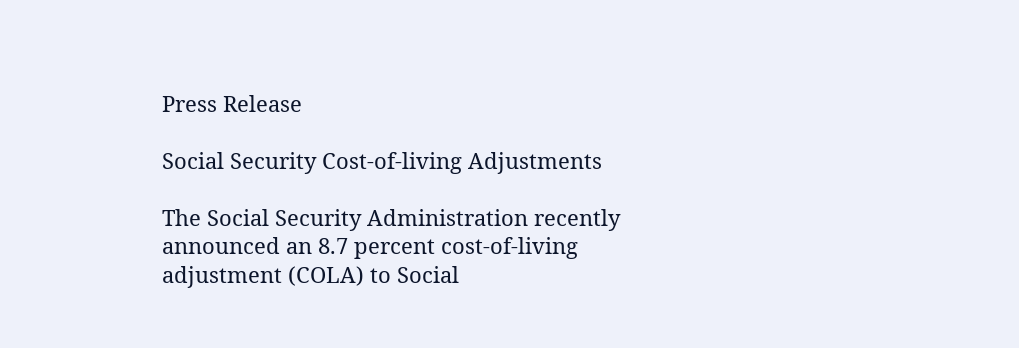Press Release

Social Security Cost-of-living Adjustments

The Social Security Administration recently announced an 8.7 percent cost-of-living adjustment (COLA) to Social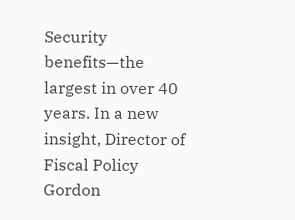Security benefits—the largest in over 40 years. In a new insight, Director of Fiscal Policy Gordon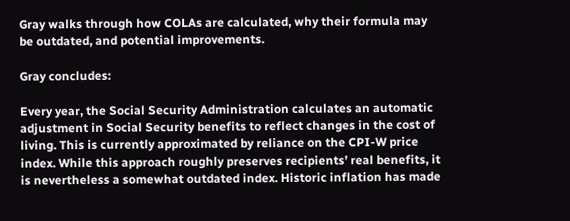Gray walks through how COLAs are calculated, why their formula may be outdated, and potential improvements.

Gray concludes:

Every year, the Social Security Administration calculates an automatic adjustment in Social Security benefits to reflect changes in the cost of living. This is currently approximated by reliance on the CPI-W price index. While this approach roughly preserves recipients’ real benefits, it is nevertheless a somewhat outdated index. Historic inflation has made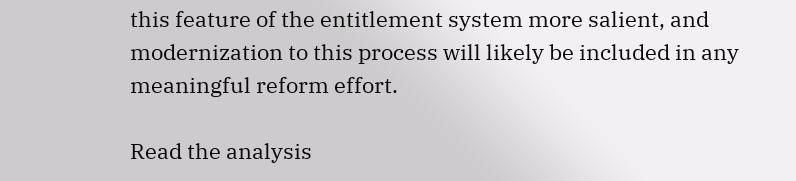this feature of the entitlement system more salient, and modernization to this process will likely be included in any meaningful reform effort.

Read the analysis